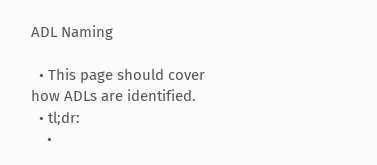ADL Naming

  • This page should cover how ADLs are identified.
  • tl;dr:
    •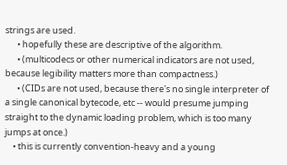strings are used.
      • hopefully these are descriptive of the algorithm.
      • (multicodecs or other numerical indicators are not used, because legibility matters more than compactness.)
      • (CIDs are not used, because there's no single interpreter of a single canonical bytecode, etc -- would presume jumping straight to the dynamic loading problem, which is too many jumps at once.)
    • this is currently convention-heavy and a young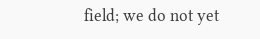field; we do not yet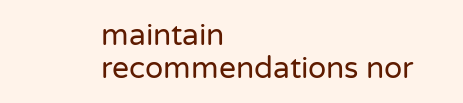maintain recommendations nor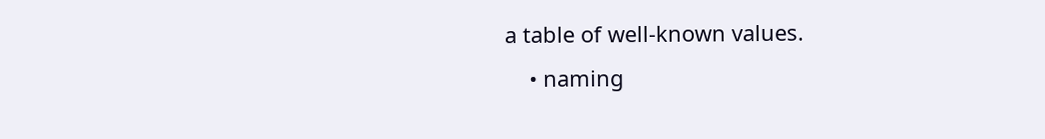a table of well-known values.
    • naming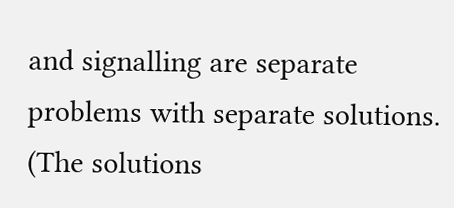and signalling are separate problems with separate solutions. (The solutions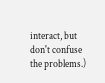interact, but don't confuse the problems.)